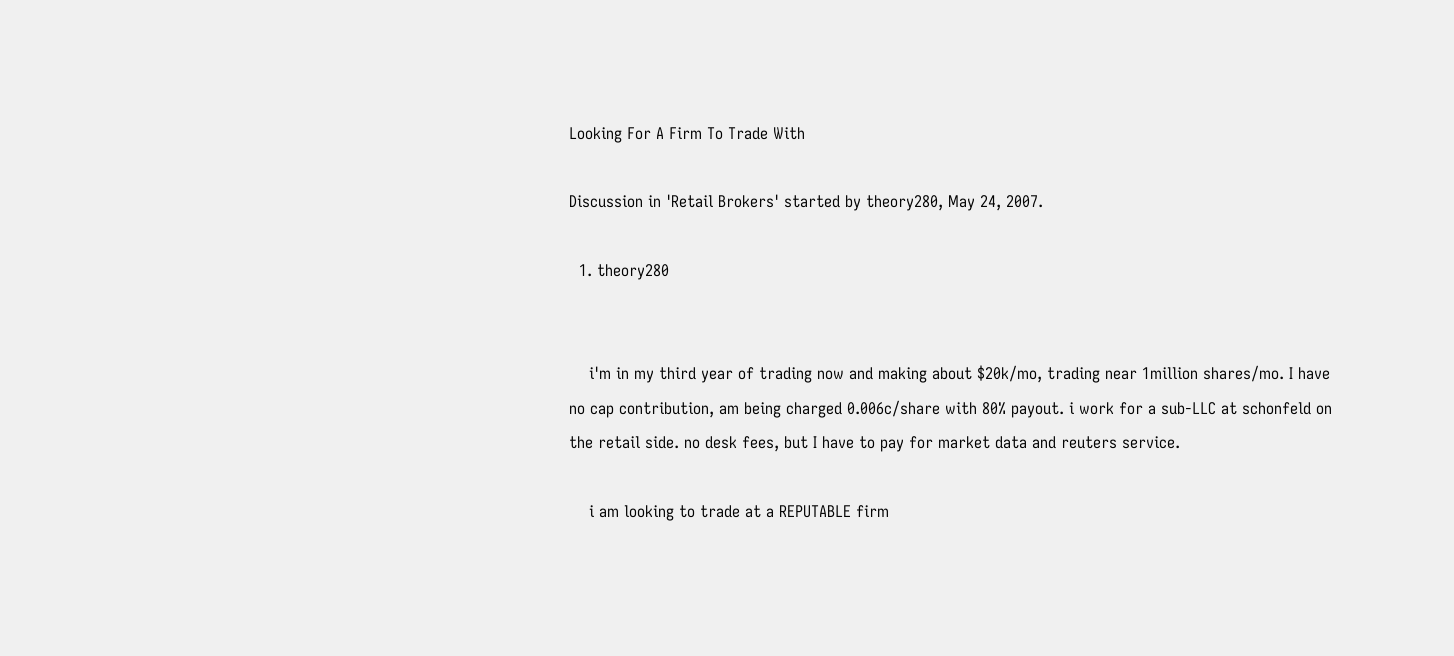Looking For A Firm To Trade With

Discussion in 'Retail Brokers' started by theory280, May 24, 2007.

  1. theory280


    i'm in my third year of trading now and making about $20k/mo, trading near 1million shares/mo. I have no cap contribution, am being charged 0.006c/share with 80% payout. i work for a sub-LLC at schonfeld on the retail side. no desk fees, but I have to pay for market data and reuters service.

    i am looking to trade at a REPUTABLE firm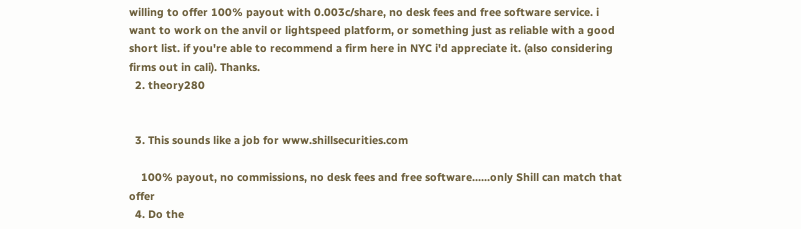willing to offer 100% payout with 0.003c/share, no desk fees and free software service. i want to work on the anvil or lightspeed platform, or something just as reliable with a good short list. if you're able to recommend a firm here in NYC i'd appreciate it. (also considering firms out in cali). Thanks.
  2. theory280


  3. This sounds like a job for www.shillsecurities.com

    100% payout, no commissions, no desk fees and free software......only Shill can match that offer
  4. Do the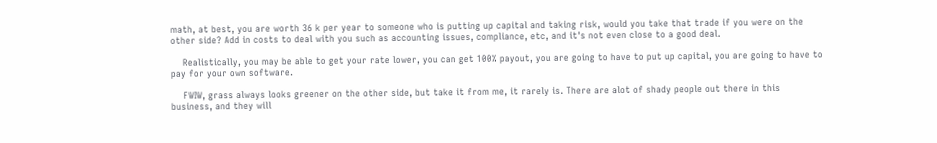math, at best, you are worth 36 k per year to someone who is putting up capital and taking risk, would you take that trade if you were on the other side? Add in costs to deal with you such as accounting issues, compliance, etc, and it's not even close to a good deal.

    Realistically, you may be able to get your rate lower, you can get 100% payout, you are going to have to put up capital, you are going to have to pay for your own software.

    FWIW, grass always looks greener on the other side, but take it from me, it rarely is. There are alot of shady people out there in this business, and they will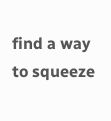find a way to squeeze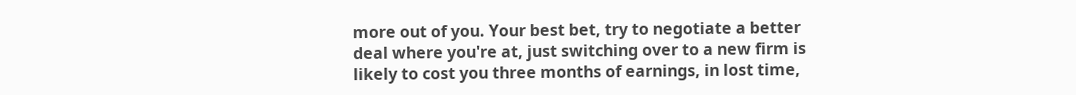more out of you. Your best bet, try to negotiate a better deal where you're at, just switching over to a new firm is likely to cost you three months of earnings, in lost time,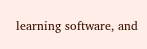learning software, and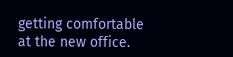getting comfortable at the new office.